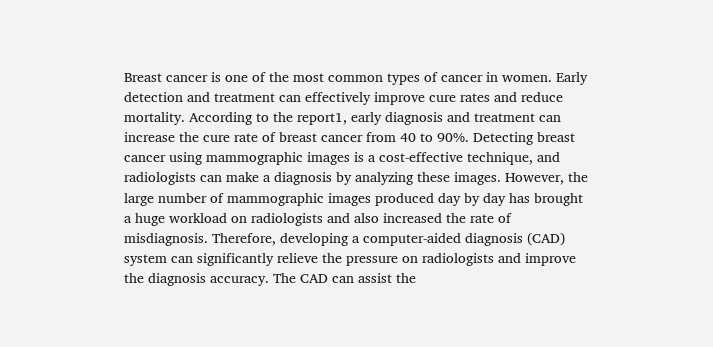Breast cancer is one of the most common types of cancer in women. Early detection and treatment can effectively improve cure rates and reduce mortality. According to the report1, early diagnosis and treatment can increase the cure rate of breast cancer from 40 to 90%. Detecting breast cancer using mammographic images is a cost-effective technique, and radiologists can make a diagnosis by analyzing these images. However, the large number of mammographic images produced day by day has brought a huge workload on radiologists and also increased the rate of misdiagnosis. Therefore, developing a computer-aided diagnosis (CAD) system can significantly relieve the pressure on radiologists and improve the diagnosis accuracy. The CAD can assist the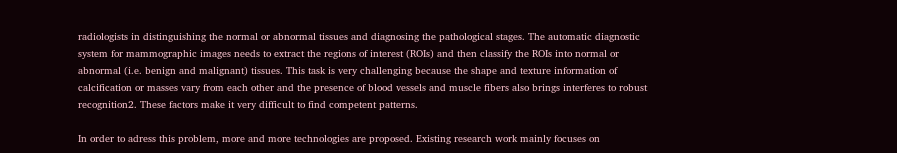radiologists in distinguishing the normal or abnormal tissues and diagnosing the pathological stages. The automatic diagnostic system for mammographic images needs to extract the regions of interest (ROIs) and then classify the ROIs into normal or abnormal (i.e. benign and malignant) tissues. This task is very challenging because the shape and texture information of calcification or masses vary from each other and the presence of blood vessels and muscle fibers also brings interferes to robust recognition2. These factors make it very difficult to find competent patterns.

In order to adress this problem, more and more technologies are proposed. Existing research work mainly focuses on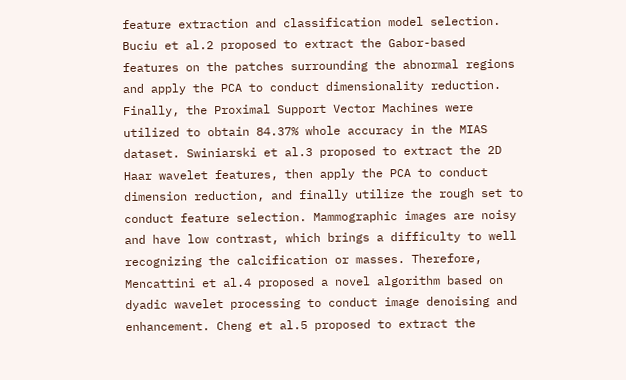feature extraction and classification model selection. Buciu et al.2 proposed to extract the Gabor-based features on the patches surrounding the abnormal regions and apply the PCA to conduct dimensionality reduction. Finally, the Proximal Support Vector Machines were utilized to obtain 84.37% whole accuracy in the MIAS dataset. Swiniarski et al.3 proposed to extract the 2D Haar wavelet features, then apply the PCA to conduct dimension reduction, and finally utilize the rough set to conduct feature selection. Mammographic images are noisy and have low contrast, which brings a difficulty to well recognizing the calcification or masses. Therefore, Mencattini et al.4 proposed a novel algorithm based on dyadic wavelet processing to conduct image denoising and enhancement. Cheng et al.5 proposed to extract the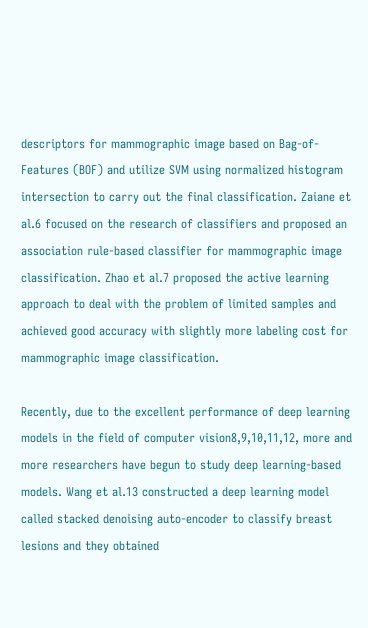descriptors for mammographic image based on Bag-of-Features (BOF) and utilize SVM using normalized histogram intersection to carry out the final classification. Zaiane et al.6 focused on the research of classifiers and proposed an association rule-based classifier for mammographic image classification. Zhao et al.7 proposed the active learning approach to deal with the problem of limited samples and achieved good accuracy with slightly more labeling cost for mammographic image classification.

Recently, due to the excellent performance of deep learning models in the field of computer vision8,9,10,11,12, more and more researchers have begun to study deep learning-based models. Wang et al.13 constructed a deep learning model called stacked denoising auto-encoder to classify breast lesions and they obtained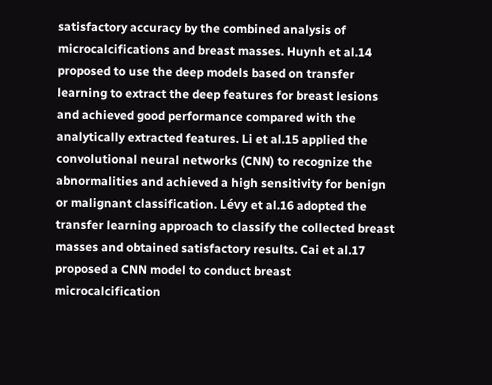satisfactory accuracy by the combined analysis of microcalcifications and breast masses. Huynh et al.14 proposed to use the deep models based on transfer learning to extract the deep features for breast lesions and achieved good performance compared with the analytically extracted features. Li et al.15 applied the convolutional neural networks (CNN) to recognize the abnormalities and achieved a high sensitivity for benign or malignant classification. Lévy et al.16 adopted the transfer learning approach to classify the collected breast masses and obtained satisfactory results. Cai et al.17 proposed a CNN model to conduct breast microcalcification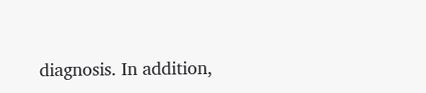diagnosis. In addition,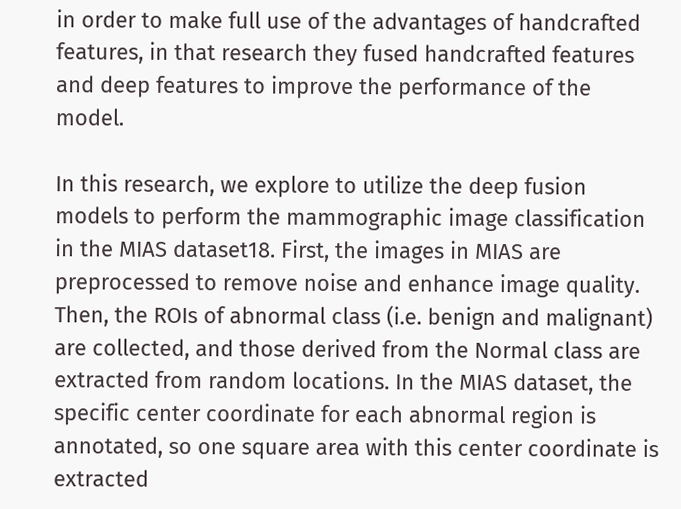in order to make full use of the advantages of handcrafted features, in that research they fused handcrafted features and deep features to improve the performance of the model.

In this research, we explore to utilize the deep fusion models to perform the mammographic image classification in the MIAS dataset18. First, the images in MIAS are preprocessed to remove noise and enhance image quality. Then, the ROIs of abnormal class (i.e. benign and malignant) are collected, and those derived from the Normal class are extracted from random locations. In the MIAS dataset, the specific center coordinate for each abnormal region is annotated, so one square area with this center coordinate is extracted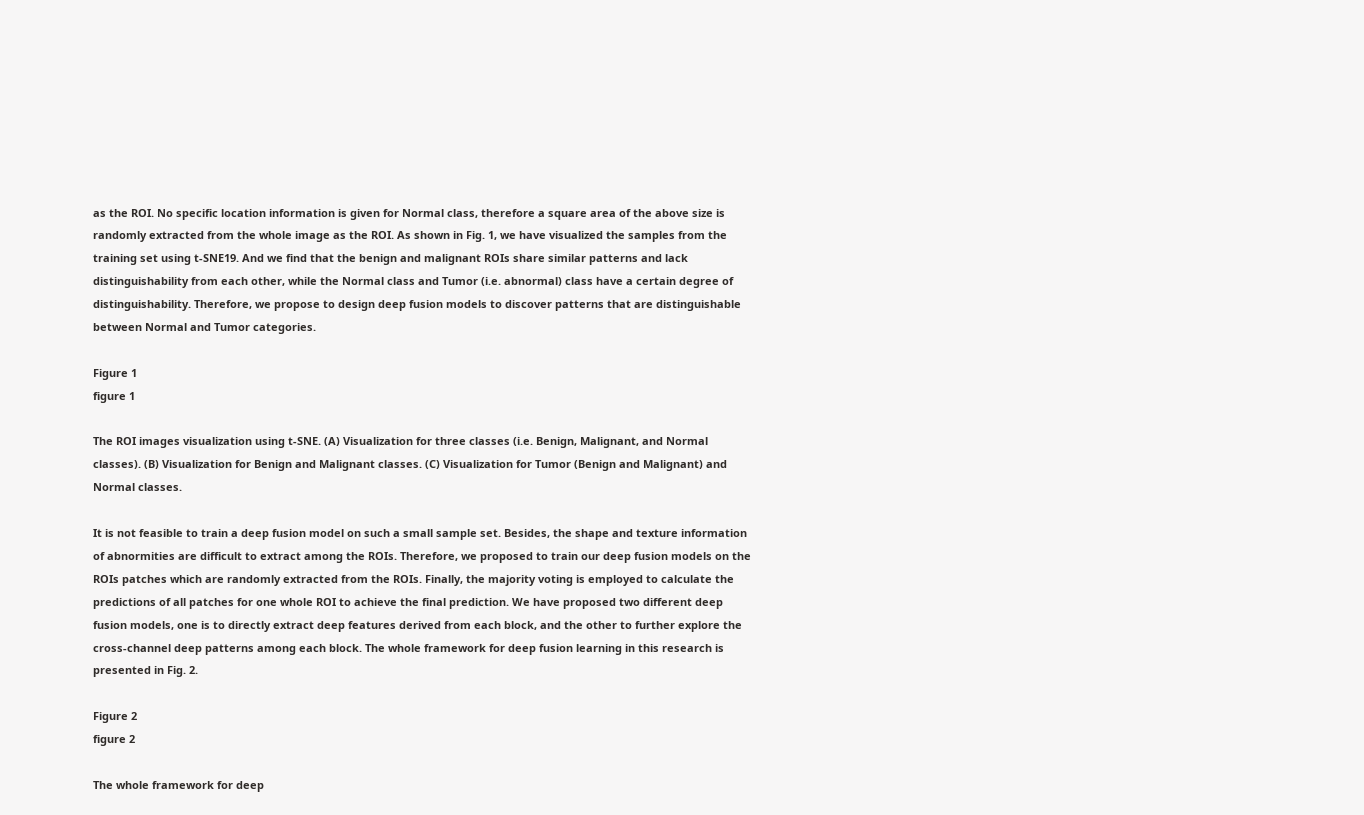as the ROI. No specific location information is given for Normal class, therefore a square area of the above size is randomly extracted from the whole image as the ROI. As shown in Fig. 1, we have visualized the samples from the training set using t-SNE19. And we find that the benign and malignant ROIs share similar patterns and lack distinguishability from each other, while the Normal class and Tumor (i.e. abnormal) class have a certain degree of distinguishability. Therefore, we propose to design deep fusion models to discover patterns that are distinguishable between Normal and Tumor categories.

Figure 1
figure 1

The ROI images visualization using t-SNE. (A) Visualization for three classes (i.e. Benign, Malignant, and Normal classes). (B) Visualization for Benign and Malignant classes. (C) Visualization for Tumor (Benign and Malignant) and Normal classes.

It is not feasible to train a deep fusion model on such a small sample set. Besides, the shape and texture information of abnormities are difficult to extract among the ROIs. Therefore, we proposed to train our deep fusion models on the ROIs patches which are randomly extracted from the ROIs. Finally, the majority voting is employed to calculate the predictions of all patches for one whole ROI to achieve the final prediction. We have proposed two different deep fusion models, one is to directly extract deep features derived from each block, and the other to further explore the cross-channel deep patterns among each block. The whole framework for deep fusion learning in this research is presented in Fig. 2.

Figure 2
figure 2

The whole framework for deep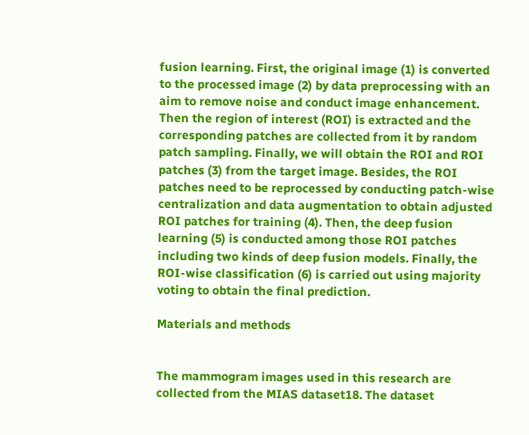fusion learning. First, the original image (1) is converted to the processed image (2) by data preprocessing with an aim to remove noise and conduct image enhancement. Then the region of interest (ROI) is extracted and the corresponding patches are collected from it by random patch sampling. Finally, we will obtain the ROI and ROI patches (3) from the target image. Besides, the ROI patches need to be reprocessed by conducting patch-wise centralization and data augmentation to obtain adjusted ROI patches for training (4). Then, the deep fusion learning (5) is conducted among those ROI patches including two kinds of deep fusion models. Finally, the ROI-wise classification (6) is carried out using majority voting to obtain the final prediction.

Materials and methods


The mammogram images used in this research are collected from the MIAS dataset18. The dataset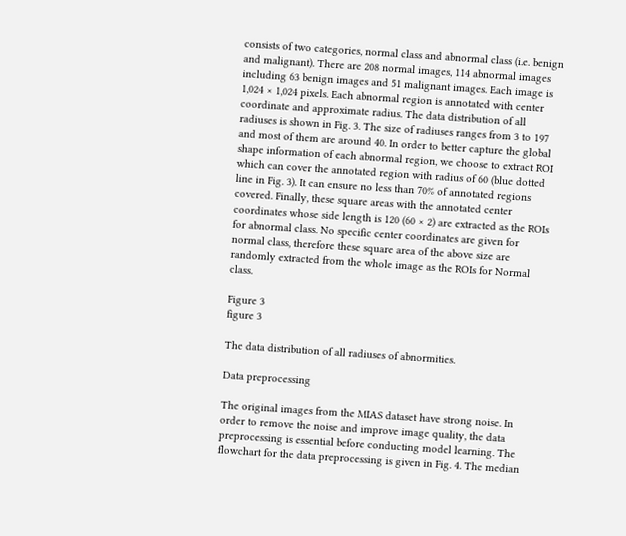consists of two categories, normal class and abnormal class (i.e. benign and malignant). There are 208 normal images, 114 abnormal images including 63 benign images and 51 malignant images. Each image is 1,024 × 1,024 pixels. Each abnormal region is annotated with center coordinate and approximate radius. The data distribution of all radiuses is shown in Fig. 3. The size of radiuses ranges from 3 to 197 and most of them are around 40. In order to better capture the global shape information of each abnormal region, we choose to extract ROI which can cover the annotated region with radius of 60 (blue dotted line in Fig. 3). It can ensure no less than 70% of annotated regions covered. Finally, these square areas with the annotated center coordinates whose side length is 120 (60 × 2) are extracted as the ROIs for abnormal class. No specific center coordinates are given for normal class, therefore these square area of the above size are randomly extracted from the whole image as the ROIs for Normal class.

Figure 3
figure 3

The data distribution of all radiuses of abnormities.

Data preprocessing

The original images from the MIAS dataset have strong noise. In order to remove the noise and improve image quality, the data preprocessing is essential before conducting model learning. The flowchart for the data preprocessing is given in Fig. 4. The median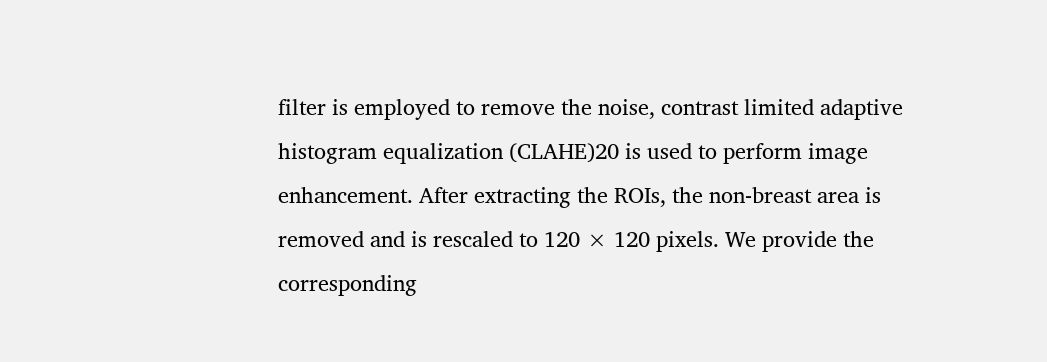filter is employed to remove the noise, contrast limited adaptive histogram equalization (CLAHE)20 is used to perform image enhancement. After extracting the ROIs, the non-breast area is removed and is rescaled to 120 × 120 pixels. We provide the corresponding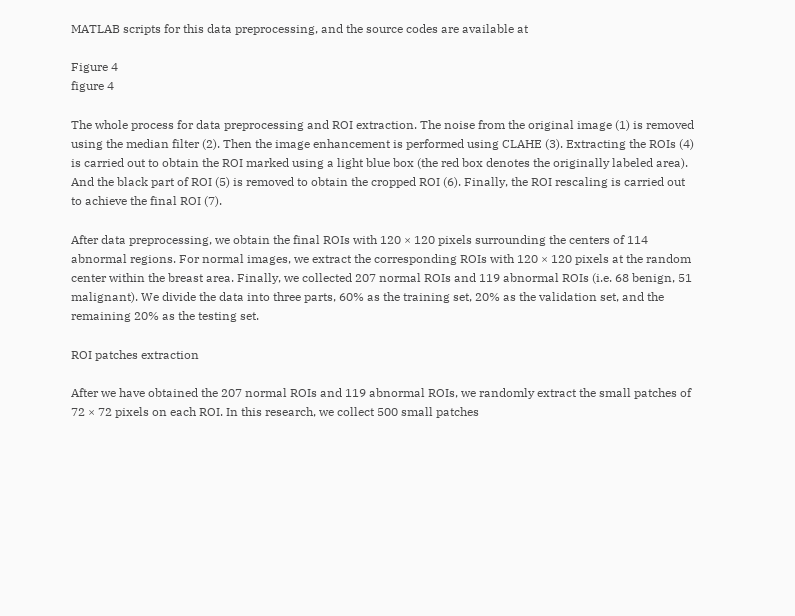MATLAB scripts for this data preprocessing, and the source codes are available at

Figure 4
figure 4

The whole process for data preprocessing and ROI extraction. The noise from the original image (1) is removed using the median filter (2). Then the image enhancement is performed using CLAHE (3). Extracting the ROIs (4) is carried out to obtain the ROI marked using a light blue box (the red box denotes the originally labeled area). And the black part of ROI (5) is removed to obtain the cropped ROI (6). Finally, the ROI rescaling is carried out to achieve the final ROI (7).

After data preprocessing, we obtain the final ROIs with 120 × 120 pixels surrounding the centers of 114 abnormal regions. For normal images, we extract the corresponding ROIs with 120 × 120 pixels at the random center within the breast area. Finally, we collected 207 normal ROIs and 119 abnormal ROIs (i.e. 68 benign, 51 malignant). We divide the data into three parts, 60% as the training set, 20% as the validation set, and the remaining 20% as the testing set.

ROI patches extraction

After we have obtained the 207 normal ROIs and 119 abnormal ROIs, we randomly extract the small patches of 72 × 72 pixels on each ROI. In this research, we collect 500 small patches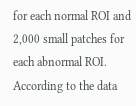for each normal ROI and 2,000 small patches for each abnormal ROI. According to the data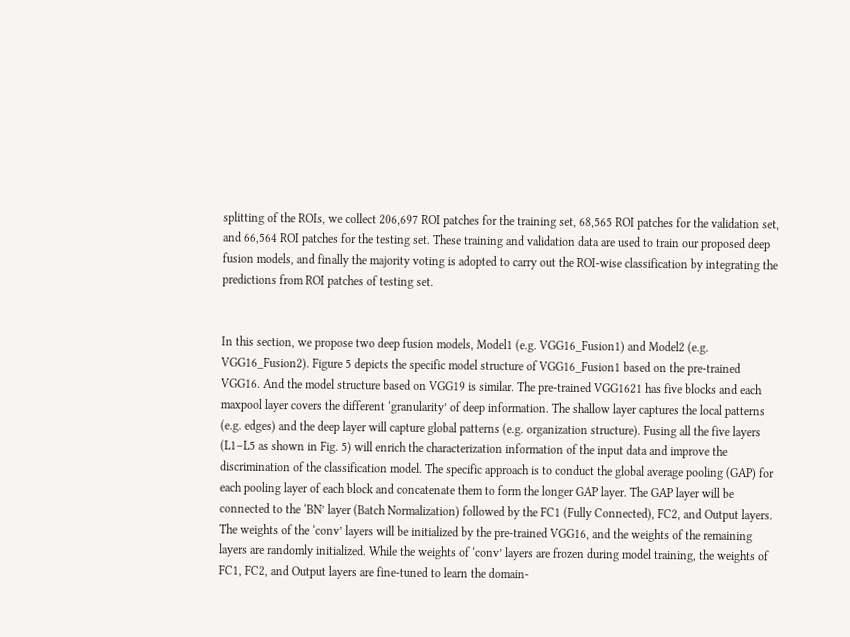splitting of the ROIs, we collect 206,697 ROI patches for the training set, 68,565 ROI patches for the validation set, and 66,564 ROI patches for the testing set. These training and validation data are used to train our proposed deep fusion models, and finally the majority voting is adopted to carry out the ROI-wise classification by integrating the predictions from ROI patches of testing set.


In this section, we propose two deep fusion models, Model1 (e.g. VGG16_Fusion1) and Model2 (e.g. VGG16_Fusion2). Figure 5 depicts the specific model structure of VGG16_Fusion1 based on the pre-trained VGG16. And the model structure based on VGG19 is similar. The pre-trained VGG1621 has five blocks and each maxpool layer covers the different ‘granularity’ of deep information. The shallow layer captures the local patterns (e.g. edges) and the deep layer will capture global patterns (e.g. organization structure). Fusing all the five layers (L1–L5 as shown in Fig. 5) will enrich the characterization information of the input data and improve the discrimination of the classification model. The specific approach is to conduct the global average pooling (GAP) for each pooling layer of each block and concatenate them to form the longer GAP layer. The GAP layer will be connected to the ‘BN’ layer (Batch Normalization) followed by the FC1 (Fully Connected), FC2, and Output layers. The weights of the ‘conv’ layers will be initialized by the pre-trained VGG16, and the weights of the remaining layers are randomly initialized. While the weights of ‘conv’ layers are frozen during model training, the weights of FC1, FC2, and Output layers are fine-tuned to learn the domain-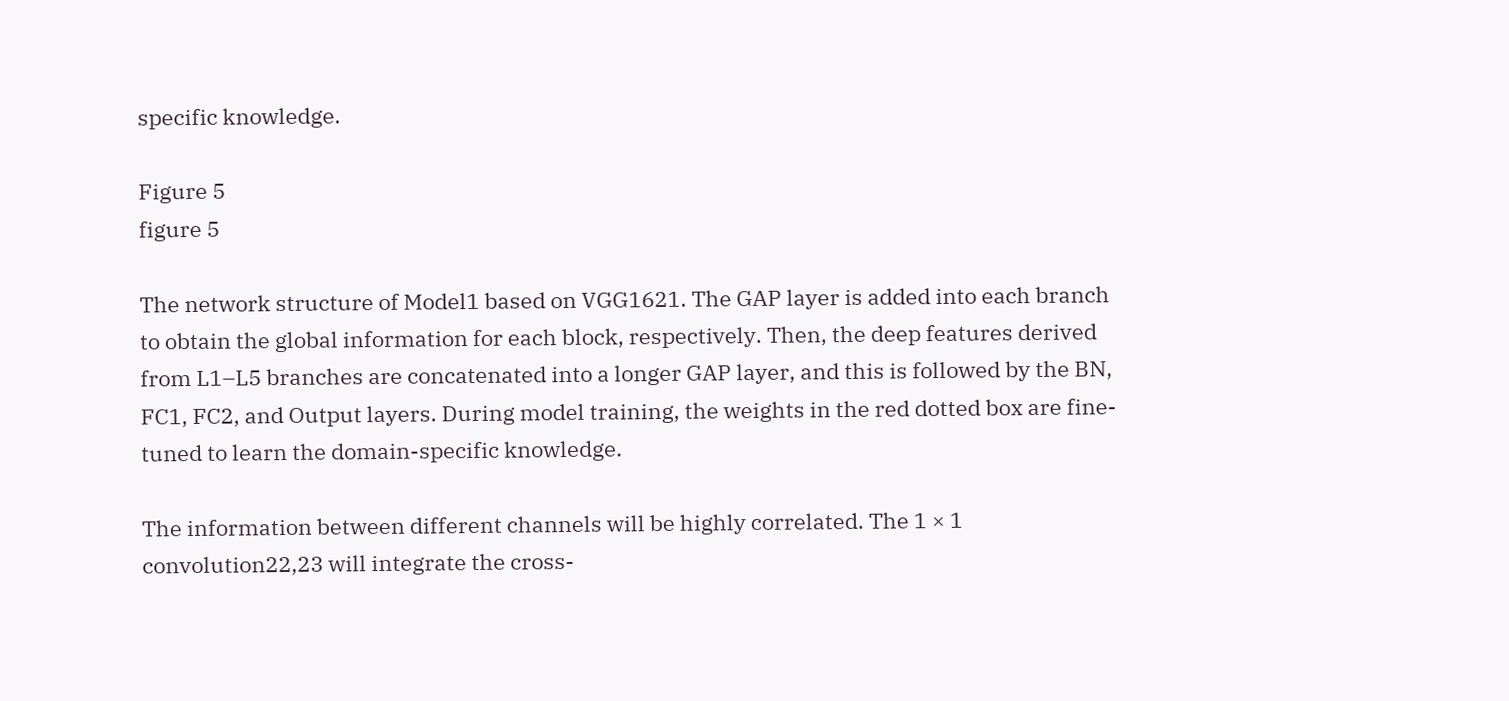specific knowledge.

Figure 5
figure 5

The network structure of Model1 based on VGG1621. The GAP layer is added into each branch to obtain the global information for each block, respectively. Then, the deep features derived from L1–L5 branches are concatenated into a longer GAP layer, and this is followed by the BN, FC1, FC2, and Output layers. During model training, the weights in the red dotted box are fine-tuned to learn the domain-specific knowledge.

The information between different channels will be highly correlated. The 1 × 1 convolution22,23 will integrate the cross-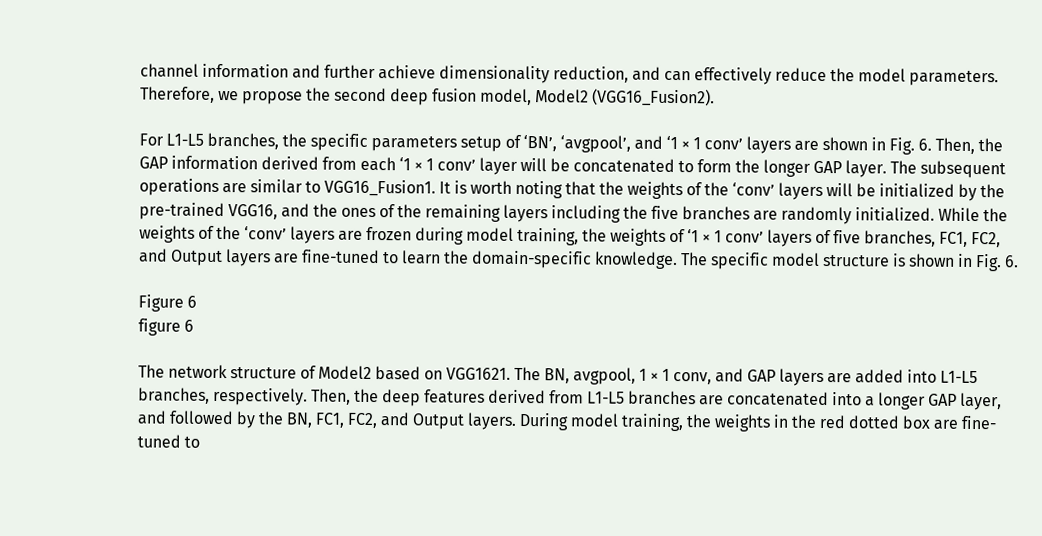channel information and further achieve dimensionality reduction, and can effectively reduce the model parameters. Therefore, we propose the second deep fusion model, Model2 (VGG16_Fusion2).

For L1-L5 branches, the specific parameters setup of ‘BN’, ‘avgpool’, and ‘1 × 1 conv’ layers are shown in Fig. 6. Then, the GAP information derived from each ‘1 × 1 conv’ layer will be concatenated to form the longer GAP layer. The subsequent operations are similar to VGG16_Fusion1. It is worth noting that the weights of the ‘conv’ layers will be initialized by the pre-trained VGG16, and the ones of the remaining layers including the five branches are randomly initialized. While the weights of the ‘conv’ layers are frozen during model training, the weights of ‘1 × 1 conv’ layers of five branches, FC1, FC2, and Output layers are fine-tuned to learn the domain-specific knowledge. The specific model structure is shown in Fig. 6.

Figure 6
figure 6

The network structure of Model2 based on VGG1621. The BN, avgpool, 1 × 1 conv, and GAP layers are added into L1-L5 branches, respectively. Then, the deep features derived from L1-L5 branches are concatenated into a longer GAP layer, and followed by the BN, FC1, FC2, and Output layers. During model training, the weights in the red dotted box are fine-tuned to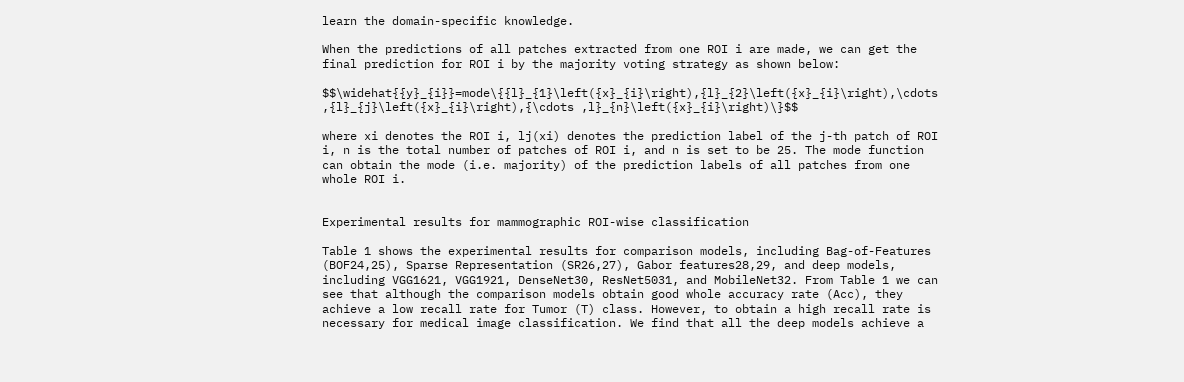learn the domain-specific knowledge.

When the predictions of all patches extracted from one ROI i are made, we can get the final prediction for ROI i by the majority voting strategy as shown below:

$$\widehat{{y}_{i}}=mode\{{l}_{1}\left({x}_{i}\right),{l}_{2}\left({x}_{i}\right),\cdots ,{l}_{j}\left({x}_{i}\right),{\cdots ,l}_{n}\left({x}_{i}\right)\}$$

where xi denotes the ROI i, lj(xi) denotes the prediction label of the j-th patch of ROI i, n is the total number of patches of ROI i, and n is set to be 25. The mode function can obtain the mode (i.e. majority) of the prediction labels of all patches from one whole ROI i.


Experimental results for mammographic ROI-wise classification

Table 1 shows the experimental results for comparison models, including Bag-of-Features (BOF24,25), Sparse Representation (SR26,27), Gabor features28,29, and deep models, including VGG1621, VGG1921, DenseNet30, ResNet5031, and MobileNet32. From Table 1 we can see that although the comparison models obtain good whole accuracy rate (Acc), they achieve a low recall rate for Tumor (T) class. However, to obtain a high recall rate is necessary for medical image classification. We find that all the deep models achieve a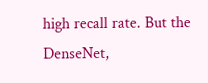high recall rate. But the DenseNet,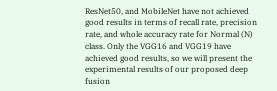ResNet50, and MobileNet have not achieved good results in terms of recall rate, precision rate, and whole accuracy rate for Normal (N) class. Only the VGG16 and VGG19 have achieved good results, so we will present the experimental results of our proposed deep fusion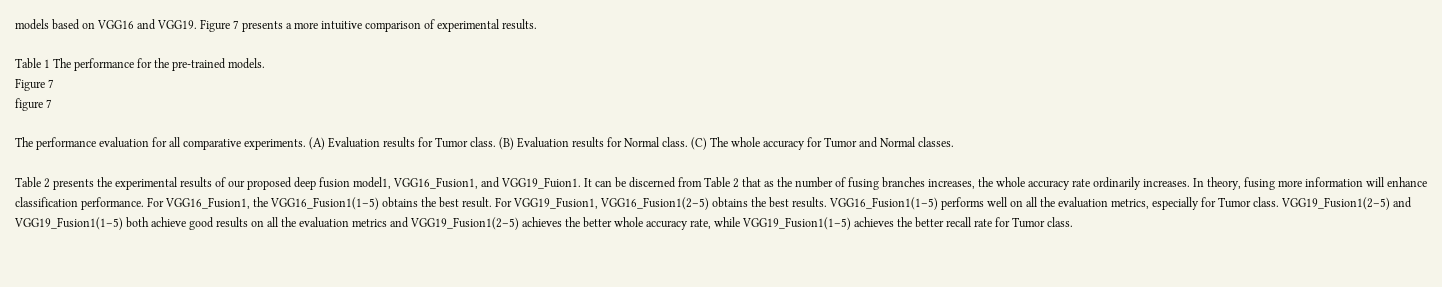models based on VGG16 and VGG19. Figure 7 presents a more intuitive comparison of experimental results.

Table 1 The performance for the pre-trained models.
Figure 7
figure 7

The performance evaluation for all comparative experiments. (A) Evaluation results for Tumor class. (B) Evaluation results for Normal class. (C) The whole accuracy for Tumor and Normal classes.

Table 2 presents the experimental results of our proposed deep fusion model1, VGG16_Fusion1, and VGG19_Fuion1. It can be discerned from Table 2 that as the number of fusing branches increases, the whole accuracy rate ordinarily increases. In theory, fusing more information will enhance classification performance. For VGG16_Fusion1, the VGG16_Fusion1(1–5) obtains the best result. For VGG19_Fusion1, VGG16_Fusion1(2–5) obtains the best results. VGG16_Fusion1(1–5) performs well on all the evaluation metrics, especially for Tumor class. VGG19_Fusion1(2–5) and VGG19_Fusion1(1–5) both achieve good results on all the evaluation metrics and VGG19_Fusion1(2–5) achieves the better whole accuracy rate, while VGG19_Fusion1(1–5) achieves the better recall rate for Tumor class.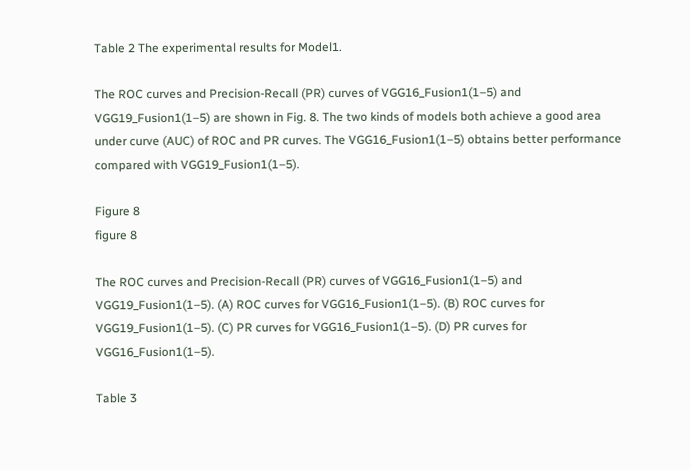Table 2 The experimental results for Model1.

The ROC curves and Precision-Recall (PR) curves of VGG16_Fusion1(1–5) and VGG19_Fusion1(1–5) are shown in Fig. 8. The two kinds of models both achieve a good area under curve (AUC) of ROC and PR curves. The VGG16_Fusion1(1–5) obtains better performance compared with VGG19_Fusion1(1–5).

Figure 8
figure 8

The ROC curves and Precision-Recall (PR) curves of VGG16_Fusion1(1–5) and VGG19_Fusion1(1–5). (A) ROC curves for VGG16_Fusion1(1–5). (B) ROC curves for VGG19_Fusion1(1–5). (C) PR curves for VGG16_Fusion1(1–5). (D) PR curves for VGG16_Fusion1(1–5).

Table 3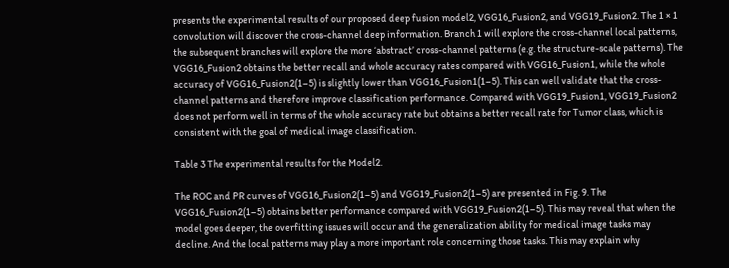presents the experimental results of our proposed deep fusion model2, VGG16_Fusion2, and VGG19_Fusion2. The 1 × 1 convolution will discover the cross-channel deep information. Branch 1 will explore the cross-channel local patterns, the subsequent branches will explore the more ‘abstract’ cross-channel patterns (e.g. the structure-scale patterns). The VGG16_Fusion2 obtains the better recall and whole accuracy rates compared with VGG16_Fusion1, while the whole accuracy of VGG16_Fusion2(1–5) is slightly lower than VGG16_Fusion1(1–5). This can well validate that the cross-channel patterns and therefore improve classification performance. Compared with VGG19_Fusion1, VGG19_Fusion2 does not perform well in terms of the whole accuracy rate but obtains a better recall rate for Tumor class, which is consistent with the goal of medical image classification.

Table 3 The experimental results for the Model2.

The ROC and PR curves of VGG16_Fusion2(1–5) and VGG19_Fusion2(1–5) are presented in Fig. 9. The VGG16_Fusion2(1–5) obtains better performance compared with VGG19_Fusion2(1–5). This may reveal that when the model goes deeper, the overfitting issues will occur and the generalization ability for medical image tasks may decline. And the local patterns may play a more important role concerning those tasks. This may explain why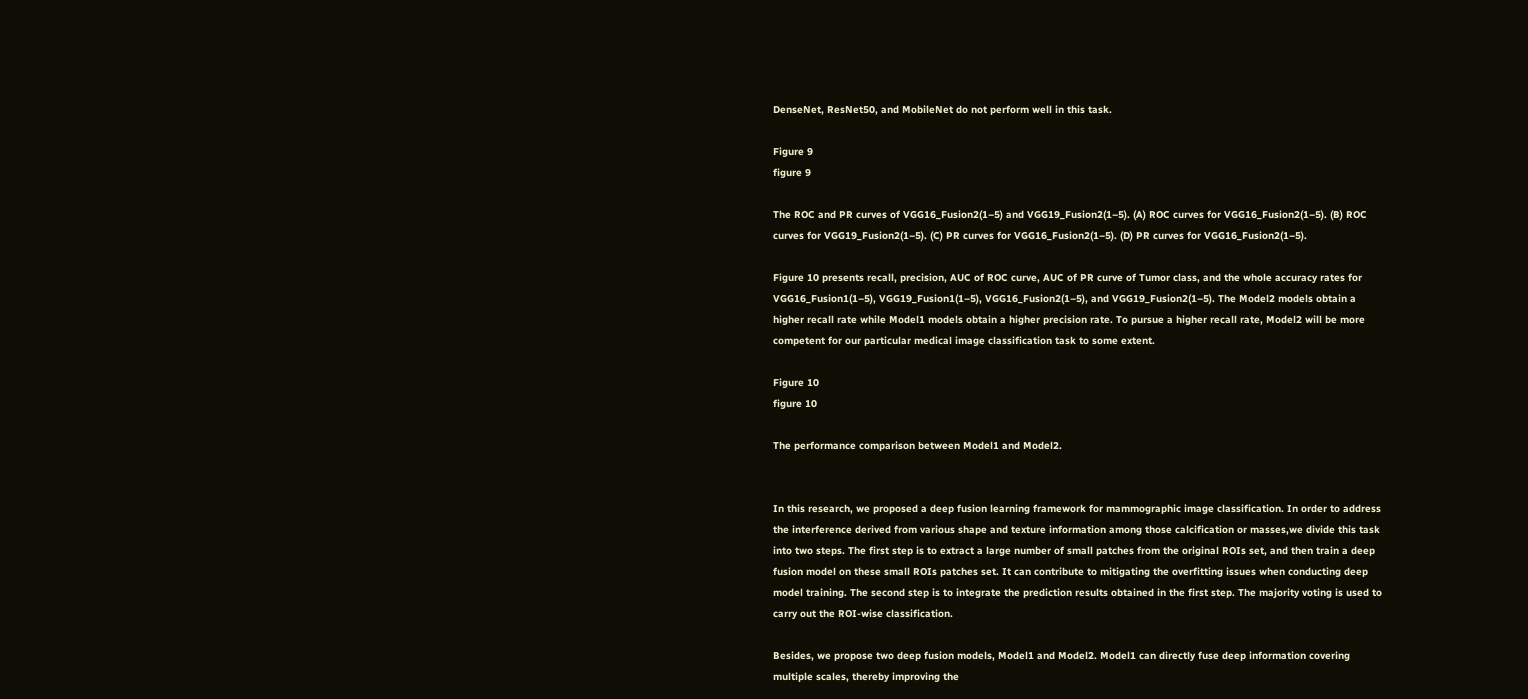DenseNet, ResNet50, and MobileNet do not perform well in this task.

Figure 9
figure 9

The ROC and PR curves of VGG16_Fusion2(1–5) and VGG19_Fusion2(1–5). (A) ROC curves for VGG16_Fusion2(1–5). (B) ROC curves for VGG19_Fusion2(1–5). (C) PR curves for VGG16_Fusion2(1–5). (D) PR curves for VGG16_Fusion2(1–5).

Figure 10 presents recall, precision, AUC of ROC curve, AUC of PR curve of Tumor class, and the whole accuracy rates for VGG16_Fusion1(1–5), VGG19_Fusion1(1–5), VGG16_Fusion2(1–5), and VGG19_Fusion2(1–5). The Model2 models obtain a higher recall rate while Model1 models obtain a higher precision rate. To pursue a higher recall rate, Model2 will be more competent for our particular medical image classification task to some extent.

Figure 10
figure 10

The performance comparison between Model1 and Model2.


In this research, we proposed a deep fusion learning framework for mammographic image classification. In order to address the interference derived from various shape and texture information among those calcification or masses,we divide this task into two steps. The first step is to extract a large number of small patches from the original ROIs set, and then train a deep fusion model on these small ROIs patches set. It can contribute to mitigating the overfitting issues when conducting deep model training. The second step is to integrate the prediction results obtained in the first step. The majority voting is used to carry out the ROI-wise classification.

Besides, we propose two deep fusion models, Model1 and Model2. Model1 can directly fuse deep information covering multiple scales, thereby improving the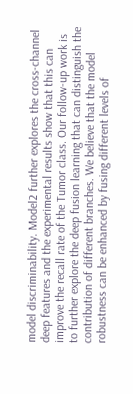model discriminability. Model2 further explores the cross-channel deep features and the experimental results show that this can improve the recall rate of the Tumor class. Our follow-up work is to further explore the deep fusion learning that can distinguish the contribution of different branches. We believe that the model robustness can be enhanced by fusing different levels of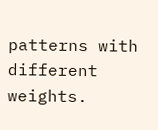patterns with different weights.